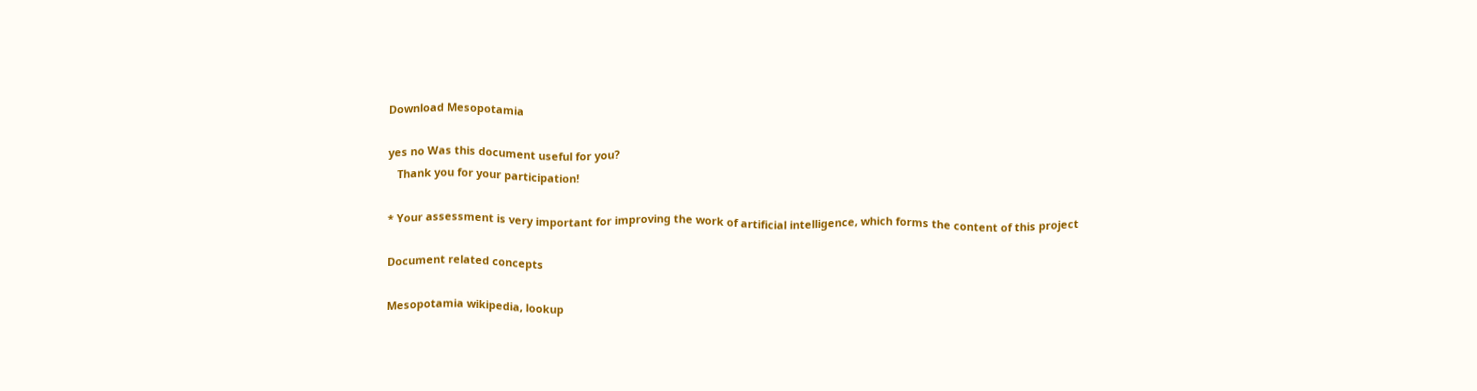Download Mesopotamia

yes no Was this document useful for you?
   Thank you for your participation!

* Your assessment is very important for improving the work of artificial intelligence, which forms the content of this project

Document related concepts

Mesopotamia wikipedia, lookup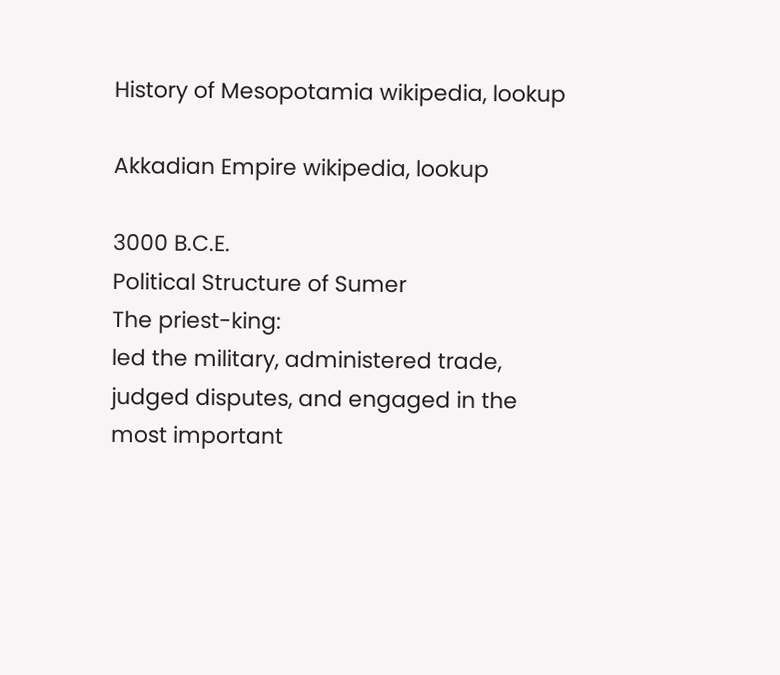History of Mesopotamia wikipedia, lookup

Akkadian Empire wikipedia, lookup

3000 B.C.E.
Political Structure of Sumer
The priest-king:
led the military, administered trade,
judged disputes, and engaged in the
most important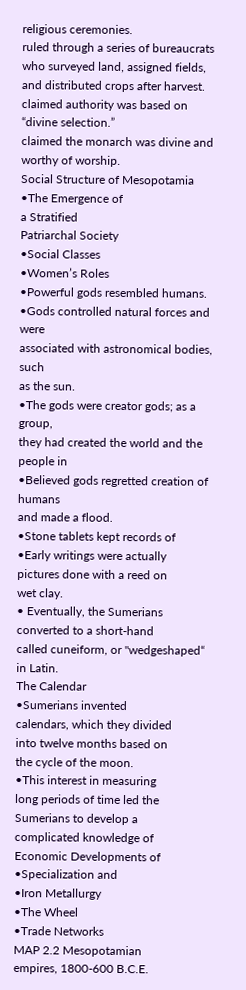religious ceremonies.
ruled through a series of bureaucrats
who surveyed land, assigned fields,
and distributed crops after harvest.
claimed authority was based on
“divine selection.”
claimed the monarch was divine and
worthy of worship.
Social Structure of Mesopotamia
•The Emergence of
a Stratified
Patriarchal Society
•Social Classes
•Women’s Roles
•Powerful gods resembled humans.
•Gods controlled natural forces and were
associated with astronomical bodies, such
as the sun.
•The gods were creator gods; as a group,
they had created the world and the people in
•Believed gods regretted creation of humans
and made a flood.
•Stone tablets kept records of
•Early writings were actually
pictures done with a reed on
wet clay.
• Eventually, the Sumerians
converted to a short-hand
called cuneiform, or "wedgeshaped“ in Latin.
The Calendar
•Sumerians invented
calendars, which they divided
into twelve months based on
the cycle of the moon.
•This interest in measuring
long periods of time led the
Sumerians to develop a
complicated knowledge of
Economic Developments of
•Specialization and
•Iron Metallurgy
•The Wheel
•Trade Networks
MAP 2.2 Mesopotamian
empires, 1800-600 B.C.E.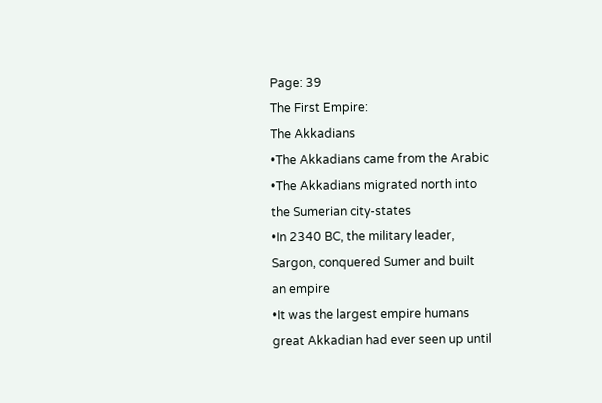Page: 39
The First Empire:
The Akkadians
•The Akkadians came from the Arabic
•The Akkadians migrated north into
the Sumerian city-states
•In 2340 BC, the military leader,
Sargon, conquered Sumer and built
an empire
•It was the largest empire humans
great Akkadian had ever seen up until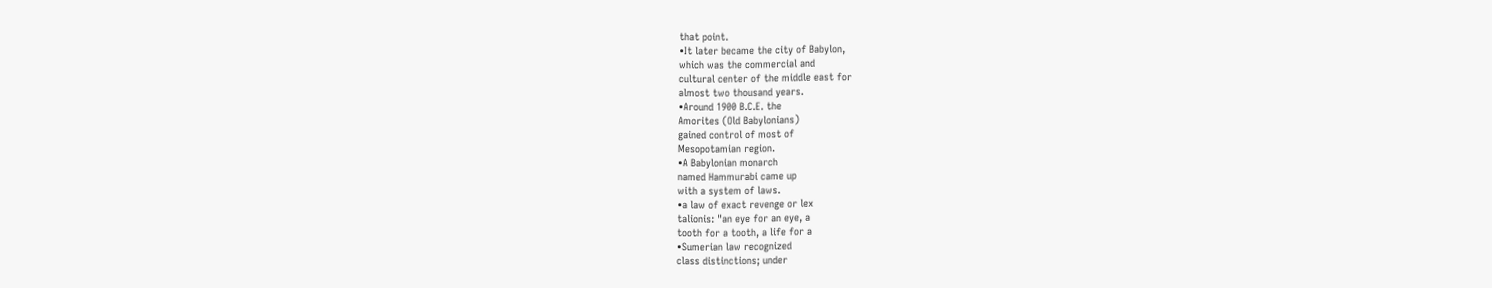that point.
•It later became the city of Babylon,
which was the commercial and
cultural center of the middle east for
almost two thousand years.
•Around 1900 B.C.E. the
Amorites (Old Babylonians)
gained control of most of
Mesopotamian region.
•A Babylonian monarch
named Hammurabi came up
with a system of laws.
•a law of exact revenge or lex
talionis: "an eye for an eye, a
tooth for a tooth, a life for a
•Sumerian law recognized
class distinctions; under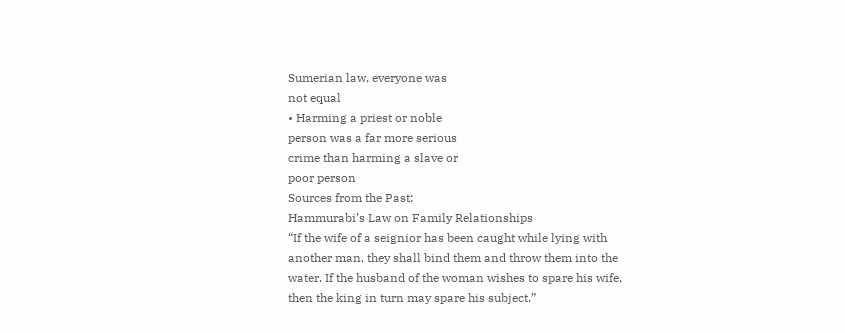Sumerian law, everyone was
not equal
• Harming a priest or noble
person was a far more serious
crime than harming a slave or
poor person
Sources from the Past:
Hammurabi’s Law on Family Relationships
“If the wife of a seignior has been caught while lying with
another man, they shall bind them and throw them into the
water. If the husband of the woman wishes to spare his wife,
then the king in turn may spare his subject.”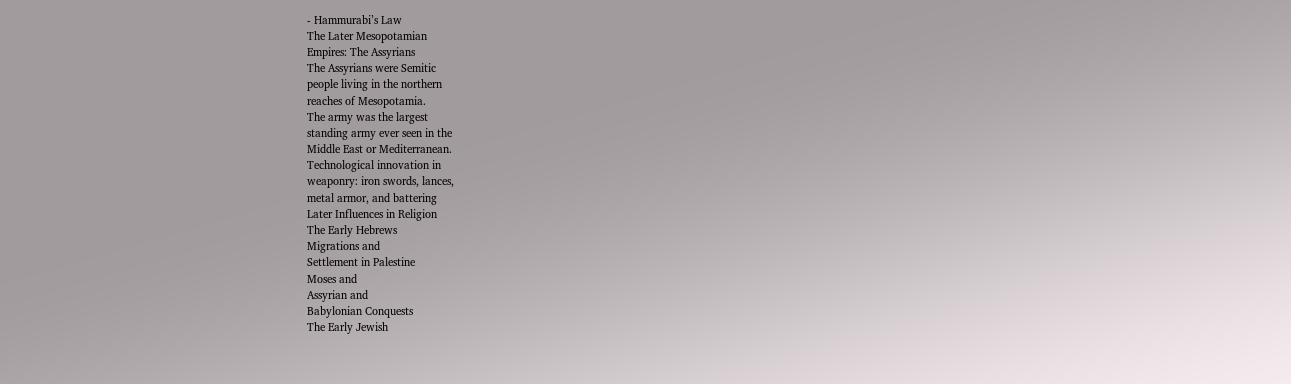- Hammurabi’s Law
The Later Mesopotamian
Empires: The Assyrians
The Assyrians were Semitic
people living in the northern
reaches of Mesopotamia.
The army was the largest
standing army ever seen in the
Middle East or Mediterranean.
Technological innovation in
weaponry: iron swords, lances,
metal armor, and battering
Later Influences in Religion
The Early Hebrews
Migrations and
Settlement in Palestine
Moses and
Assyrian and
Babylonian Conquests
The Early Jewish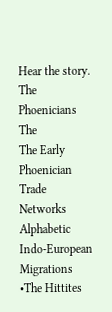Hear the story.
The Phoenicians
The
The Early
Phoenician
Trade Networks
Alphabetic
Indo-European Migrations
•The Hittites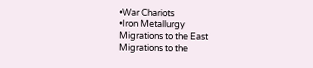•War Chariots
•Iron Metallurgy
Migrations to the East
Migrations to the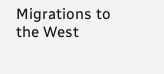Migrations to the West